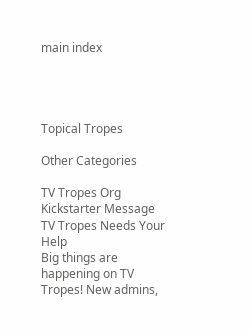main index




Topical Tropes

Other Categories

TV Tropes Org
Kickstarter Message
TV Tropes Needs Your Help
Big things are happening on TV Tropes! New admins,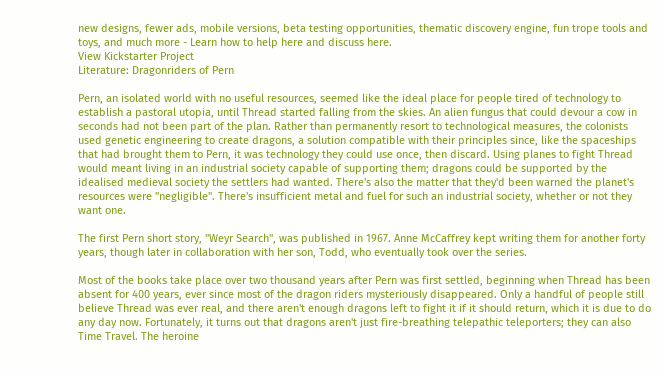new designs, fewer ads, mobile versions, beta testing opportunities, thematic discovery engine, fun trope tools and toys, and much more - Learn how to help here and discuss here.
View Kickstarter Project
Literature: Dragonriders of Pern

Pern, an isolated world with no useful resources, seemed like the ideal place for people tired of technology to establish a pastoral utopia, until Thread started falling from the skies. An alien fungus that could devour a cow in seconds had not been part of the plan. Rather than permanently resort to technological measures, the colonists used genetic engineering to create dragons, a solution compatible with their principles since, like the spaceships that had brought them to Pern, it was technology they could use once, then discard. Using planes to fight Thread would meant living in an industrial society capable of supporting them; dragons could be supported by the idealised medieval society the settlers had wanted. There's also the matter that they'd been warned the planet's resources were "negligible". There's insufficient metal and fuel for such an industrial society, whether or not they want one.

The first Pern short story, "Weyr Search", was published in 1967. Anne McCaffrey kept writing them for another forty years, though later in collaboration with her son, Todd, who eventually took over the series.

Most of the books take place over two thousand years after Pern was first settled, beginning when Thread has been absent for 400 years, ever since most of the dragon riders mysteriously disappeared. Only a handful of people still believe Thread was ever real, and there aren't enough dragons left to fight it if it should return, which it is due to do any day now. Fortunately, it turns out that dragons aren't just fire-breathing telepathic teleporters; they can also Time Travel. The heroine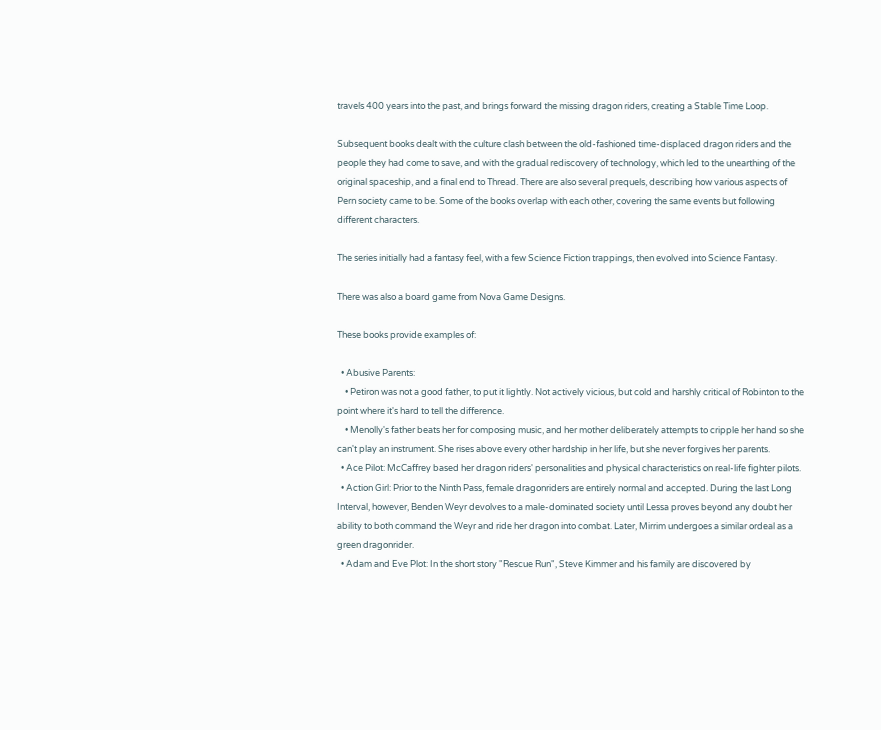travels 400 years into the past, and brings forward the missing dragon riders, creating a Stable Time Loop.

Subsequent books dealt with the culture clash between the old-fashioned time-displaced dragon riders and the people they had come to save, and with the gradual rediscovery of technology, which led to the unearthing of the original spaceship, and a final end to Thread. There are also several prequels, describing how various aspects of Pern society came to be. Some of the books overlap with each other, covering the same events but following different characters.

The series initially had a fantasy feel, with a few Science Fiction trappings, then evolved into Science Fantasy.

There was also a board game from Nova Game Designs.

These books provide examples of:

  • Abusive Parents:
    • Petiron was not a good father, to put it lightly. Not actively vicious, but cold and harshly critical of Robinton to the point where it's hard to tell the difference.
    • Menolly's father beats her for composing music, and her mother deliberately attempts to cripple her hand so she can't play an instrument. She rises above every other hardship in her life, but she never forgives her parents.
  • Ace Pilot: McCaffrey based her dragon riders' personalities and physical characteristics on real-life fighter pilots.
  • Action Girl: Prior to the Ninth Pass, female dragonriders are entirely normal and accepted. During the last Long Interval, however, Benden Weyr devolves to a male-dominated society until Lessa proves beyond any doubt her ability to both command the Weyr and ride her dragon into combat. Later, Mirrim undergoes a similar ordeal as a green dragonrider.
  • Adam and Eve Plot: In the short story "Rescue Run", Steve Kimmer and his family are discovered by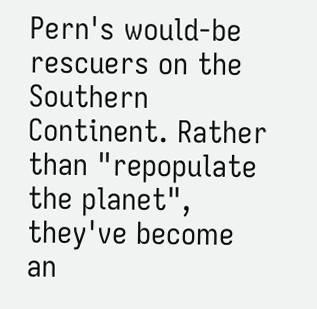Pern's would-be rescuers on the Southern Continent. Rather than "repopulate the planet", they've become an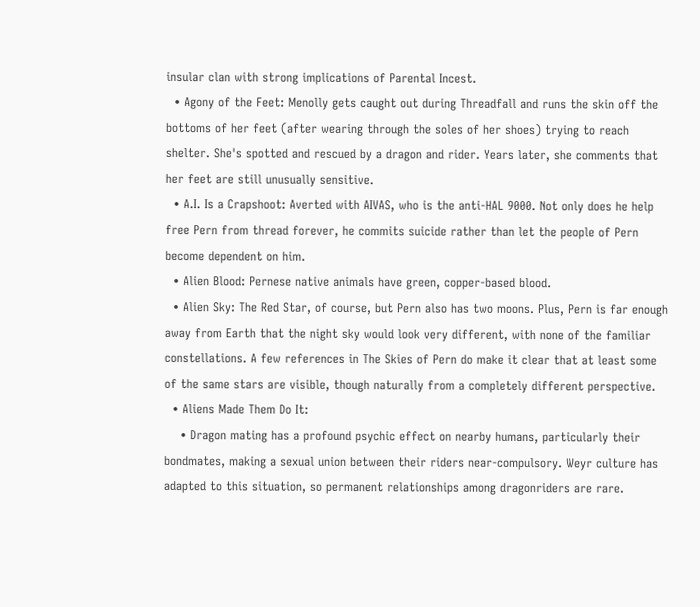insular clan with strong implications of Parental Incest.
  • Agony of the Feet: Menolly gets caught out during Threadfall and runs the skin off the bottoms of her feet (after wearing through the soles of her shoes) trying to reach shelter. She's spotted and rescued by a dragon and rider. Years later, she comments that her feet are still unusually sensitive.
  • A.I. Is a Crapshoot: Averted with AIVAS, who is the anti-HAL 9000. Not only does he help free Pern from thread forever, he commits suicide rather than let the people of Pern become dependent on him.
  • Alien Blood: Pernese native animals have green, copper-based blood.
  • Alien Sky: The Red Star, of course, but Pern also has two moons. Plus, Pern is far enough away from Earth that the night sky would look very different, with none of the familiar constellations. A few references in The Skies of Pern do make it clear that at least some of the same stars are visible, though naturally from a completely different perspective.
  • Aliens Made Them Do It:
    • Dragon mating has a profound psychic effect on nearby humans, particularly their bondmates, making a sexual union between their riders near-compulsory. Weyr culture has adapted to this situation, so permanent relationships among dragonriders are rare.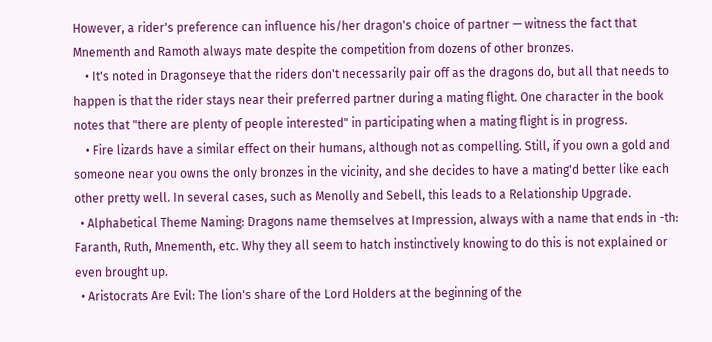However, a rider's preference can influence his/her dragon's choice of partner — witness the fact that Mnementh and Ramoth always mate despite the competition from dozens of other bronzes.
    • It's noted in Dragonseye that the riders don't necessarily pair off as the dragons do, but all that needs to happen is that the rider stays near their preferred partner during a mating flight. One character in the book notes that "there are plenty of people interested" in participating when a mating flight is in progress.
    • Fire lizards have a similar effect on their humans, although not as compelling. Still, if you own a gold and someone near you owns the only bronzes in the vicinity, and she decides to have a mating'd better like each other pretty well. In several cases, such as Menolly and Sebell, this leads to a Relationship Upgrade.
  • Alphabetical Theme Naming: Dragons name themselves at Impression, always with a name that ends in -th: Faranth, Ruth, Mnementh, etc. Why they all seem to hatch instinctively knowing to do this is not explained or even brought up.
  • Aristocrats Are Evil: The lion's share of the Lord Holders at the beginning of the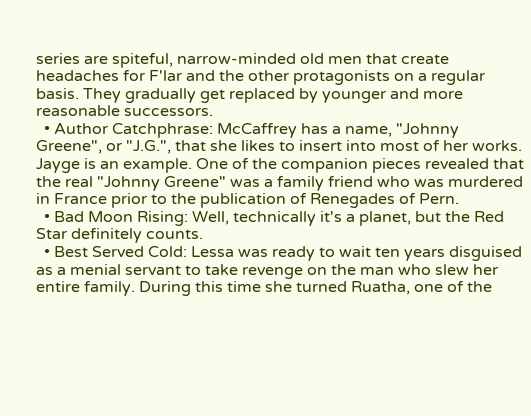series are spiteful, narrow-minded old men that create headaches for F'lar and the other protagonists on a regular basis. They gradually get replaced by younger and more reasonable successors.
  • Author Catchphrase: McCaffrey has a name, "Johnny Greene", or "J.G.", that she likes to insert into most of her works. Jayge is an example. One of the companion pieces revealed that the real "Johnny Greene" was a family friend who was murdered in France prior to the publication of Renegades of Pern.
  • Bad Moon Rising: Well, technically it's a planet, but the Red Star definitely counts.
  • Best Served Cold: Lessa was ready to wait ten years disguised as a menial servant to take revenge on the man who slew her entire family. During this time she turned Ruatha, one of the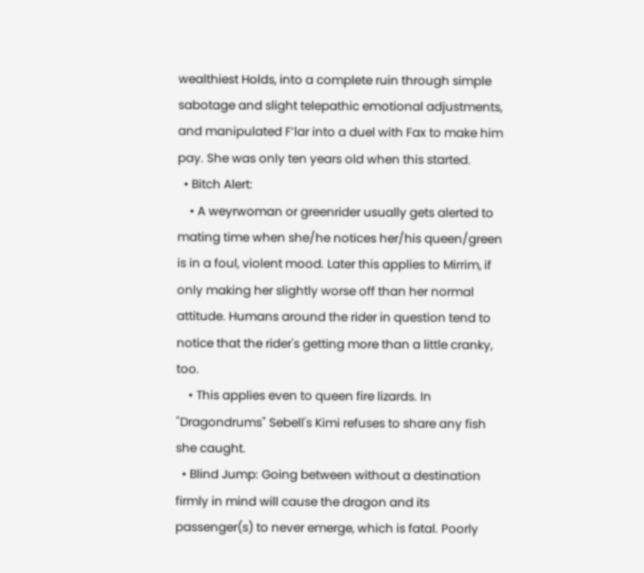wealthiest Holds, into a complete ruin through simple sabotage and slight telepathic emotional adjustments, and manipulated F’lar into a duel with Fax to make him pay. She was only ten years old when this started.
  • Bitch Alert:
    • A weyrwoman or greenrider usually gets alerted to mating time when she/he notices her/his queen/green is in a foul, violent mood. Later this applies to Mirrim, if only making her slightly worse off than her normal attitude. Humans around the rider in question tend to notice that the rider's getting more than a little cranky, too.
    • This applies even to queen fire lizards. In "Dragondrums" Sebell's Kimi refuses to share any fish she caught.
  • Blind Jump: Going between without a destination firmly in mind will cause the dragon and its passenger(s) to never emerge, which is fatal. Poorly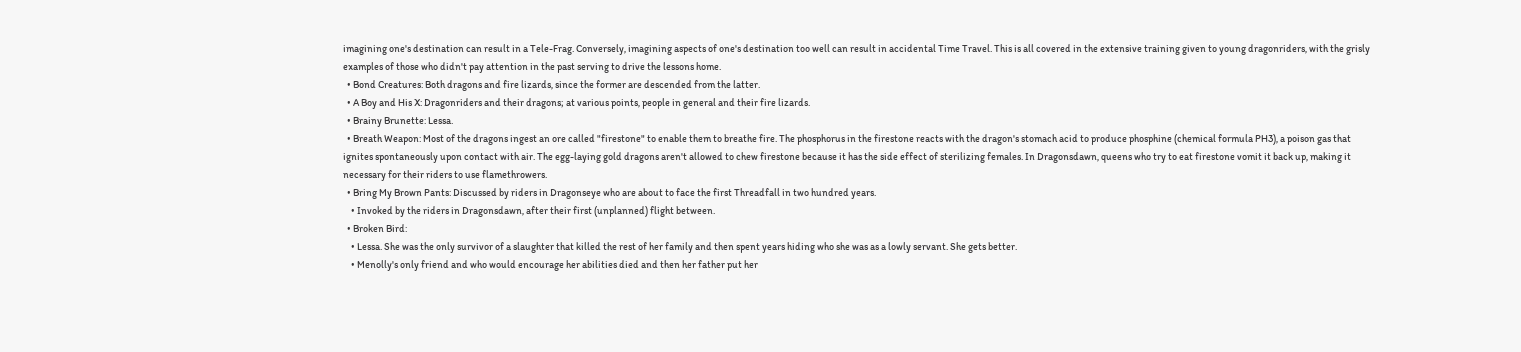imagining one's destination can result in a Tele-Frag. Conversely, imagining aspects of one's destination too well can result in accidental Time Travel. This is all covered in the extensive training given to young dragonriders, with the grisly examples of those who didn't pay attention in the past serving to drive the lessons home.
  • Bond Creatures: Both dragons and fire lizards, since the former are descended from the latter.
  • A Boy and His X: Dragonriders and their dragons; at various points, people in general and their fire lizards.
  • Brainy Brunette: Lessa.
  • Breath Weapon: Most of the dragons ingest an ore called "firestone" to enable them to breathe fire. The phosphorus in the firestone reacts with the dragon's stomach acid to produce phosphine (chemical formula PH3), a poison gas that ignites spontaneously upon contact with air. The egg-laying gold dragons aren't allowed to chew firestone because it has the side effect of sterilizing females. In Dragonsdawn, queens who try to eat firestone vomit it back up, making it necessary for their riders to use flamethrowers.
  • Bring My Brown Pants: Discussed by riders in Dragonseye who are about to face the first Threadfall in two hundred years.
    • Invoked by the riders in Dragonsdawn, after their first (unplanned) flight between.
  • Broken Bird:
    • Lessa. She was the only survivor of a slaughter that killed the rest of her family and then spent years hiding who she was as a lowly servant. She gets better.
    • Menolly's only friend and who would encourage her abilities died and then her father put her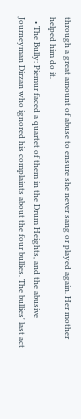through a great amount of abuse to ensure she never sang or played again. Her mother helped him do it.
  • The Bully: Piemur faced a quartet of them in the Drum Heights, and the abusive Journeyman Dirzan who ignored his complaints about the four bullies. The bullies' last act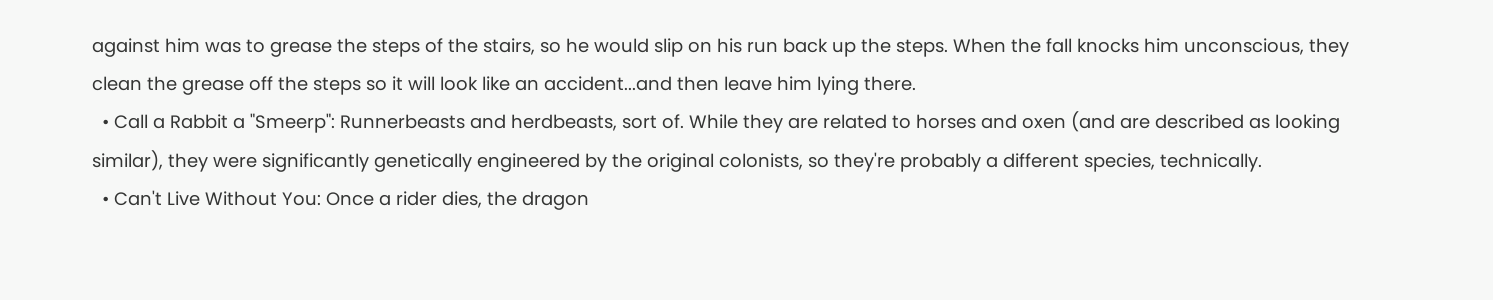against him was to grease the steps of the stairs, so he would slip on his run back up the steps. When the fall knocks him unconscious, they clean the grease off the steps so it will look like an accident...and then leave him lying there.
  • Call a Rabbit a "Smeerp": Runnerbeasts and herdbeasts, sort of. While they are related to horses and oxen (and are described as looking similar), they were significantly genetically engineered by the original colonists, so they're probably a different species, technically.
  • Can't Live Without You: Once a rider dies, the dragon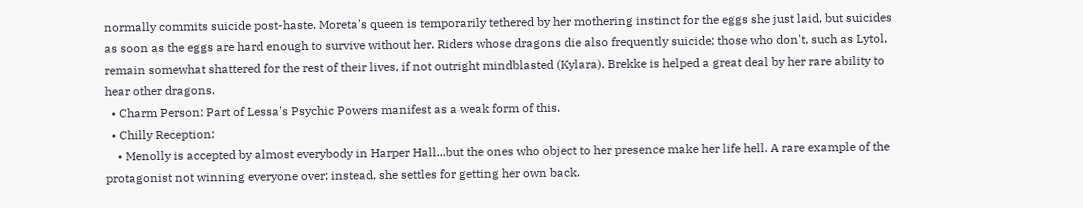normally commits suicide post-haste. Moreta's queen is temporarily tethered by her mothering instinct for the eggs she just laid, but suicides as soon as the eggs are hard enough to survive without her. Riders whose dragons die also frequently suicide; those who don't, such as Lytol, remain somewhat shattered for the rest of their lives, if not outright mindblasted (Kylara). Brekke is helped a great deal by her rare ability to hear other dragons.
  • Charm Person: Part of Lessa's Psychic Powers manifest as a weak form of this.
  • Chilly Reception:
    • Menolly is accepted by almost everybody in Harper Hall...but the ones who object to her presence make her life hell. A rare example of the protagonist not winning everyone over; instead, she settles for getting her own back.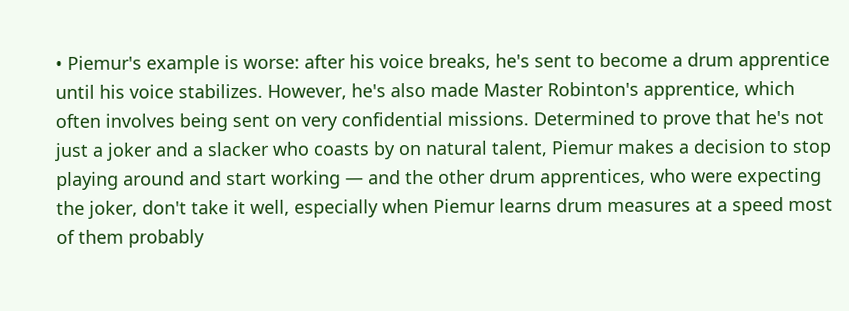• Piemur's example is worse: after his voice breaks, he's sent to become a drum apprentice until his voice stabilizes. However, he's also made Master Robinton's apprentice, which often involves being sent on very confidential missions. Determined to prove that he's not just a joker and a slacker who coasts by on natural talent, Piemur makes a decision to stop playing around and start working — and the other drum apprentices, who were expecting the joker, don't take it well, especially when Piemur learns drum measures at a speed most of them probably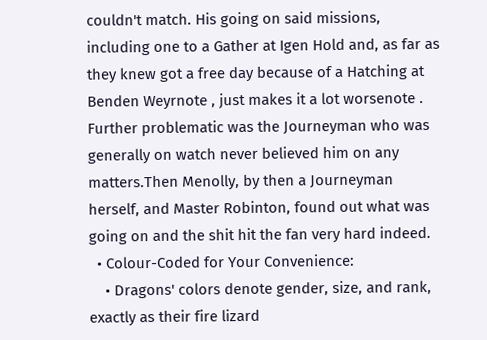couldn't match. His going on said missions, including one to a Gather at Igen Hold and, as far as they knew got a free day because of a Hatching at Benden Weyrnote , just makes it a lot worsenote . Further problematic was the Journeyman who was generally on watch never believed him on any matters.Then Menolly, by then a Journeyman herself, and Master Robinton, found out what was going on and the shit hit the fan very hard indeed.
  • Colour-Coded for Your Convenience:
    • Dragons' colors denote gender, size, and rank, exactly as their fire lizard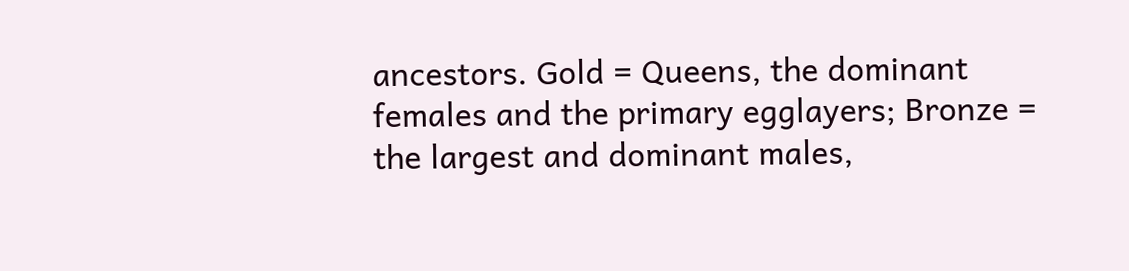ancestors. Gold = Queens, the dominant females and the primary egglayers; Bronze = the largest and dominant males,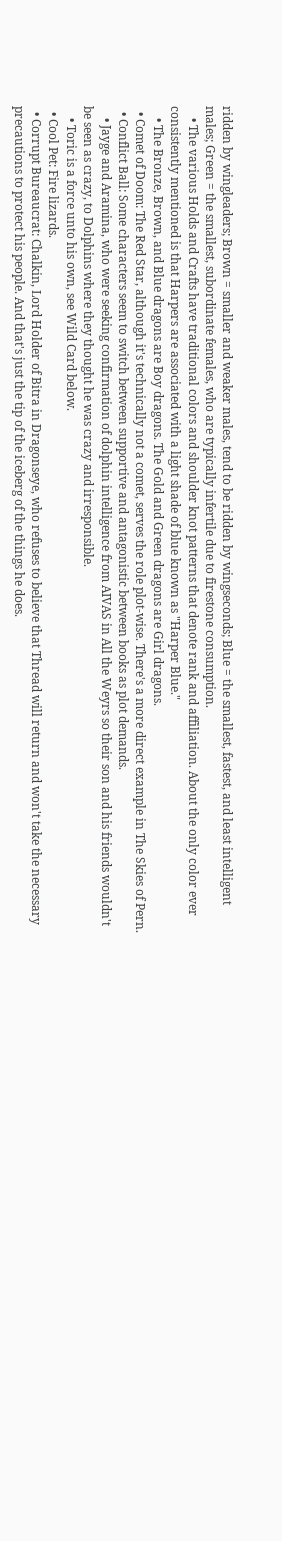ridden by wingleaders; Brown = smaller and weaker males, tend to be ridden by wingseconds; Blue = the smallest, fastest, and least intelligent males; Green = the smallest, subordinate females, who are typically infertile due to firestone consumption.
    • The various Holds and Crafts have traditional colors and shoulder knot patterns that denote rank and affiliation. About the only color ever consistently mentioned is that Harpers are associated with a light shade of blue known as "Harper Blue."
    • The Bronze, Brown, and Blue dragons are Boy dragons. The Gold and Green dragons are Girl dragons.
  • Comet of Doom: The Red Star, although it's technically not a comet, serves the role plot-wise. There's a more direct example in The Skies of Pern.
  • Conflict Ball: Some characters seem to switch between supportive and antagonistic between books as plot demands.
    • Jayge and Aramina, who were seeking confirmation of dolphin intelligence from AIVAS in All the Weyrs so their son and his friends wouldn't be seen as crazy, to Dolphins where they thought he was crazy and irresponsible.
    • Toric is a force unto his own, see Wild Card below.
  • Cool Pet: Fire lizards.
  • Corrupt Bureaucrat: Chalkin, Lord Holder of Bitra in Dragonseye, who refuses to believe that Thread will return and won't take the necessary precautions to protect his people. And that's just the tip of the iceberg of the things he does.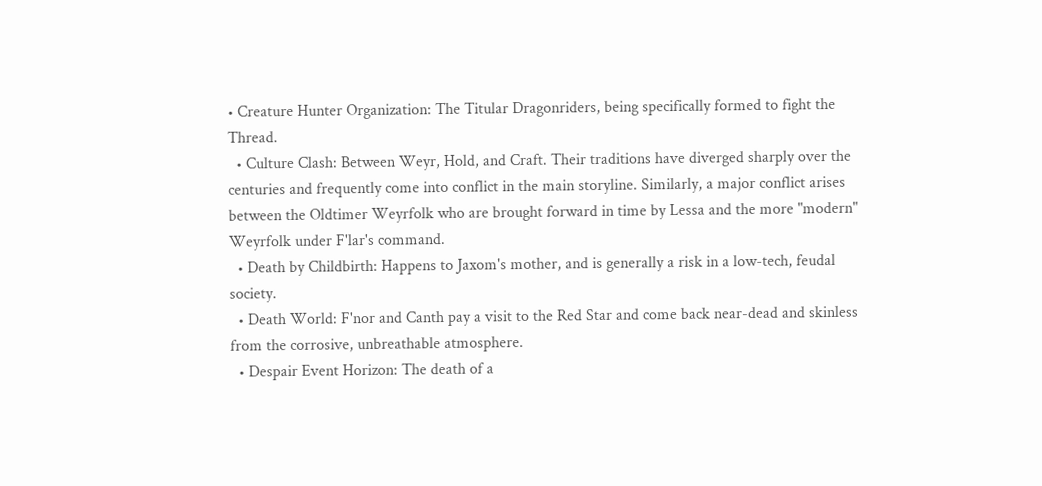• Creature Hunter Organization: The Titular Dragonriders, being specifically formed to fight the Thread.
  • Culture Clash: Between Weyr, Hold, and Craft. Their traditions have diverged sharply over the centuries and frequently come into conflict in the main storyline. Similarly, a major conflict arises between the Oldtimer Weyrfolk who are brought forward in time by Lessa and the more "modern" Weyrfolk under F'lar's command.
  • Death by Childbirth: Happens to Jaxom's mother, and is generally a risk in a low-tech, feudal society.
  • Death World: F'nor and Canth pay a visit to the Red Star and come back near-dead and skinless from the corrosive, unbreathable atmosphere.
  • Despair Event Horizon: The death of a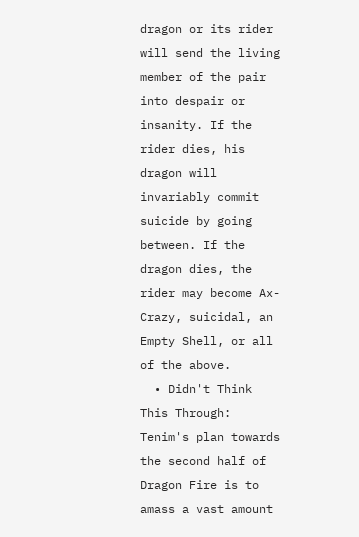dragon or its rider will send the living member of the pair into despair or insanity. If the rider dies, his dragon will invariably commit suicide by going between. If the dragon dies, the rider may become Ax-Crazy, suicidal, an Empty Shell, or all of the above.
  • Didn't Think This Through: Tenim's plan towards the second half of Dragon Fire is to amass a vast amount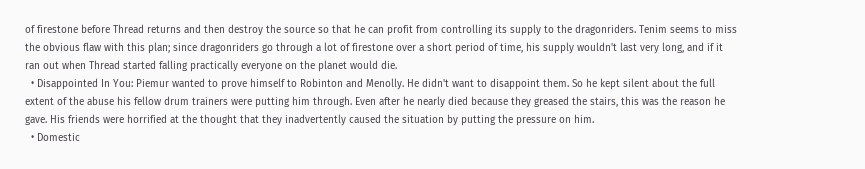of firestone before Thread returns and then destroy the source so that he can profit from controlling its supply to the dragonriders. Tenim seems to miss the obvious flaw with this plan; since dragonriders go through a lot of firestone over a short period of time, his supply wouldn't last very long, and if it ran out when Thread started falling practically everyone on the planet would die.
  • Disappointed In You: Piemur wanted to prove himself to Robinton and Menolly. He didn't want to disappoint them. So he kept silent about the full extent of the abuse his fellow drum trainers were putting him through. Even after he nearly died because they greased the stairs, this was the reason he gave. His friends were horrified at the thought that they inadvertently caused the situation by putting the pressure on him.
  • Domestic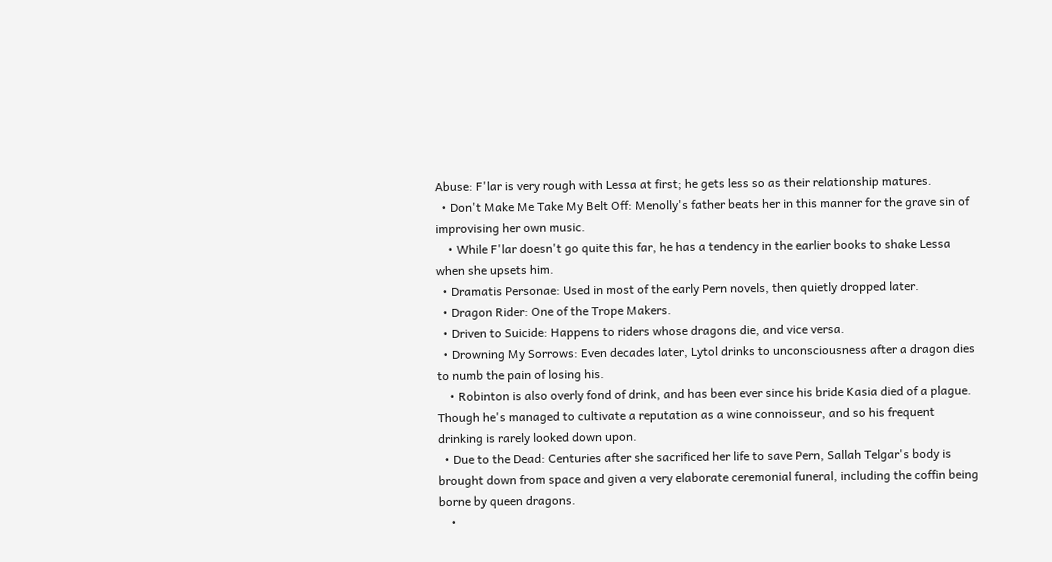Abuse: F'lar is very rough with Lessa at first; he gets less so as their relationship matures.
  • Don't Make Me Take My Belt Off: Menolly's father beats her in this manner for the grave sin of improvising her own music.
    • While F'lar doesn't go quite this far, he has a tendency in the earlier books to shake Lessa when she upsets him.
  • Dramatis Personae: Used in most of the early Pern novels, then quietly dropped later.
  • Dragon Rider: One of the Trope Makers.
  • Driven to Suicide: Happens to riders whose dragons die, and vice versa.
  • Drowning My Sorrows: Even decades later, Lytol drinks to unconsciousness after a dragon dies to numb the pain of losing his.
    • Robinton is also overly fond of drink, and has been ever since his bride Kasia died of a plague. Though he's managed to cultivate a reputation as a wine connoisseur, and so his frequent drinking is rarely looked down upon.
  • Due to the Dead: Centuries after she sacrificed her life to save Pern, Sallah Telgar's body is brought down from space and given a very elaborate ceremonial funeral, including the coffin being borne by queen dragons.
    •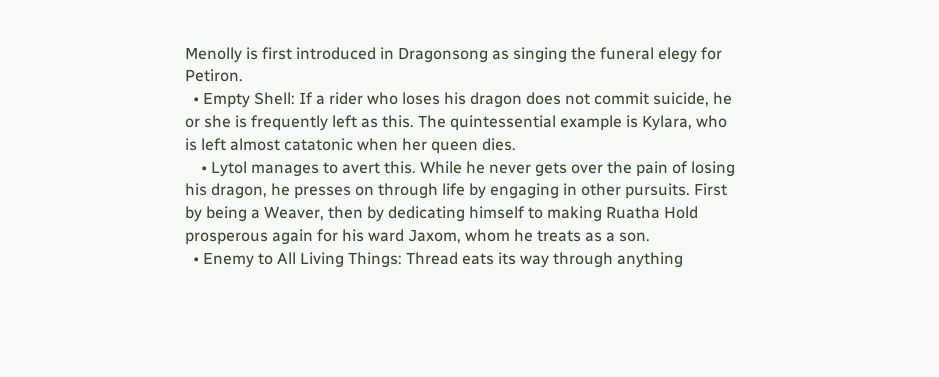Menolly is first introduced in Dragonsong as singing the funeral elegy for Petiron.
  • Empty Shell: If a rider who loses his dragon does not commit suicide, he or she is frequently left as this. The quintessential example is Kylara, who is left almost catatonic when her queen dies.
    • Lytol manages to avert this. While he never gets over the pain of losing his dragon, he presses on through life by engaging in other pursuits. First by being a Weaver, then by dedicating himself to making Ruatha Hold prosperous again for his ward Jaxom, whom he treats as a son.
  • Enemy to All Living Things: Thread eats its way through anything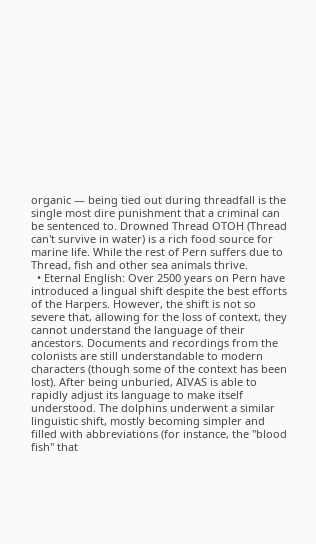organic — being tied out during threadfall is the single most dire punishment that a criminal can be sentenced to. Drowned Thread OTOH (Thread can't survive in water) is a rich food source for marine life. While the rest of Pern suffers due to Thread, fish and other sea animals thrive.
  • Eternal English: Over 2500 years on Pern have introduced a lingual shift despite the best efforts of the Harpers. However, the shift is not so severe that, allowing for the loss of context, they cannot understand the language of their ancestors. Documents and recordings from the colonists are still understandable to modern characters (though some of the context has been lost). After being unburied, AIVAS is able to rapidly adjust its language to make itself understood. The dolphins underwent a similar linguistic shift, mostly becoming simpler and filled with abbreviations (for instance, the "blood fish" that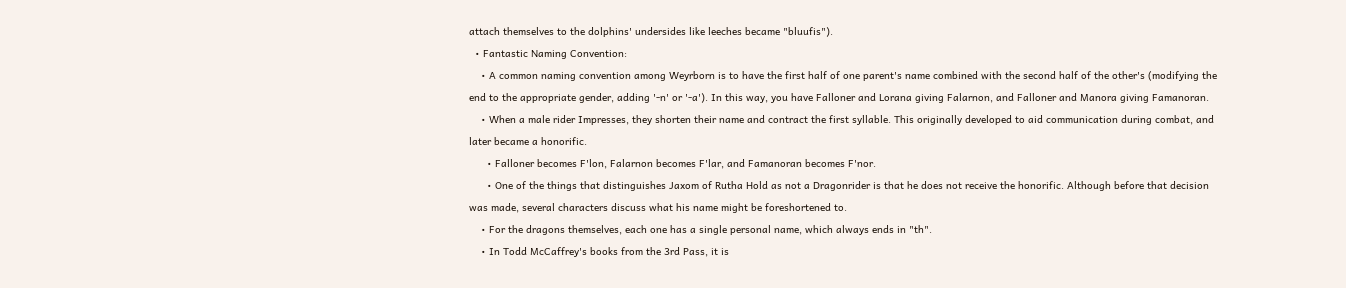attach themselves to the dolphins' undersides like leeches became "bluufis").
  • Fantastic Naming Convention:
    • A common naming convention among Weyrborn is to have the first half of one parent's name combined with the second half of the other's (modifying the end to the appropriate gender, adding '-n' or '-a'). In this way, you have Falloner and Lorana giving Falarnon, and Falloner and Manora giving Famanoran.
    • When a male rider Impresses, they shorten their name and contract the first syllable. This originally developed to aid communication during combat, and later became a honorific.
      • Falloner becomes F'lon, Falarnon becomes F'lar, and Famanoran becomes F'nor.
      • One of the things that distinguishes Jaxom of Rutha Hold as not a Dragonrider is that he does not receive the honorific. Although before that decision was made, several characters discuss what his name might be foreshortened to.
    • For the dragons themselves, each one has a single personal name, which always ends in "th".
    • In Todd McCaffrey's books from the 3rd Pass, it is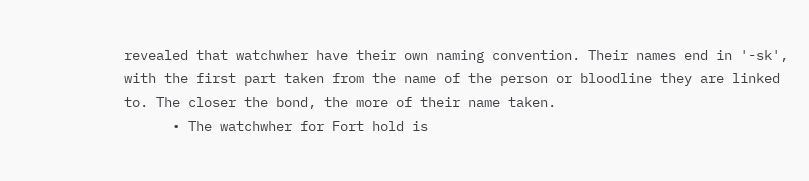revealed that watchwher have their own naming convention. Their names end in '-sk', with the first part taken from the name of the person or bloodline they are linked to. The closer the bond, the more of their name taken.
      • The watchwher for Fort hold is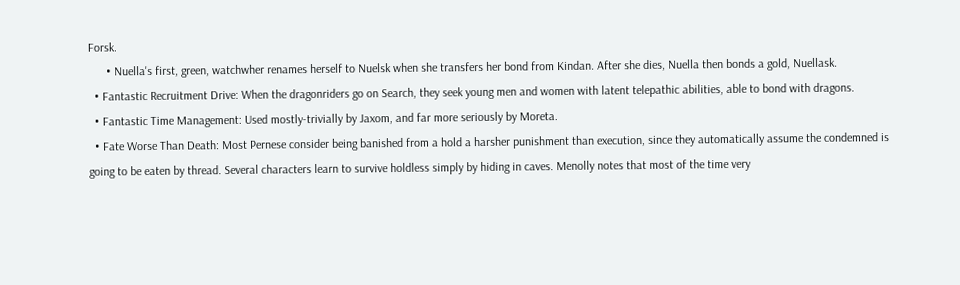Forsk.
      • Nuella's first, green, watchwher renames herself to Nuelsk when she transfers her bond from Kindan. After she dies, Nuella then bonds a gold, Nuellask.
  • Fantastic Recruitment Drive: When the dragonriders go on Search, they seek young men and women with latent telepathic abilities, able to bond with dragons.
  • Fantastic Time Management: Used mostly-trivially by Jaxom, and far more seriously by Moreta.
  • Fate Worse Than Death: Most Pernese consider being banished from a hold a harsher punishment than execution, since they automatically assume the condemned is going to be eaten by thread. Several characters learn to survive holdless simply by hiding in caves. Menolly notes that most of the time very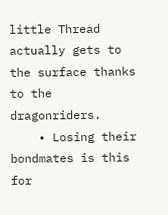little Thread actually gets to the surface thanks to the dragonriders.
    • Losing their bondmates is this for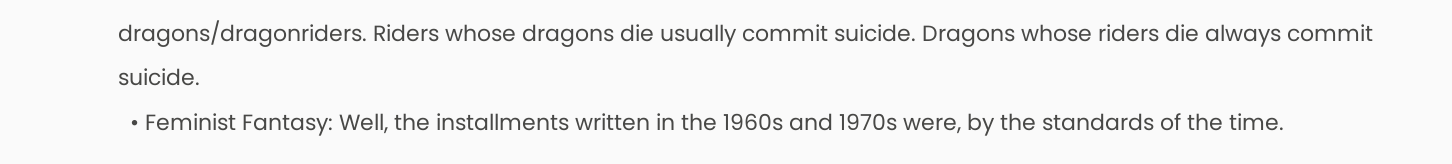dragons/dragonriders. Riders whose dragons die usually commit suicide. Dragons whose riders die always commit suicide.
  • Feminist Fantasy: Well, the installments written in the 1960s and 1970s were, by the standards of the time.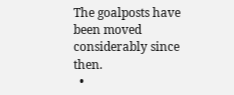The goalposts have been moved considerably since then.
  •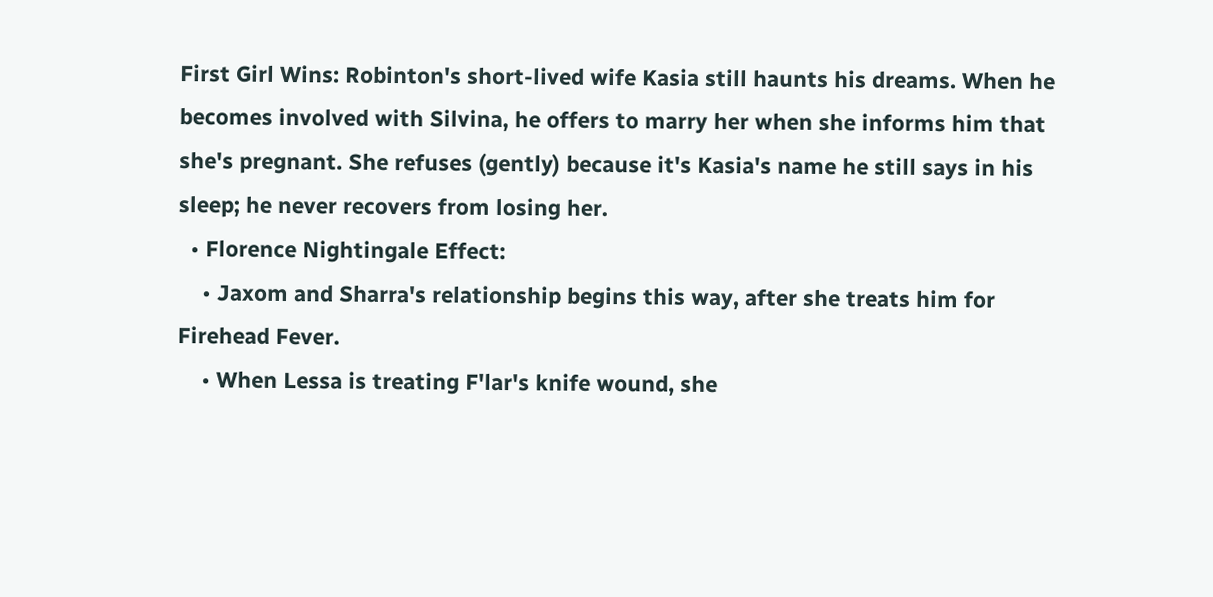First Girl Wins: Robinton's short-lived wife Kasia still haunts his dreams. When he becomes involved with Silvina, he offers to marry her when she informs him that she's pregnant. She refuses (gently) because it's Kasia's name he still says in his sleep; he never recovers from losing her.
  • Florence Nightingale Effect:
    • Jaxom and Sharra's relationship begins this way, after she treats him for Firehead Fever.
    • When Lessa is treating F'lar's knife wound, she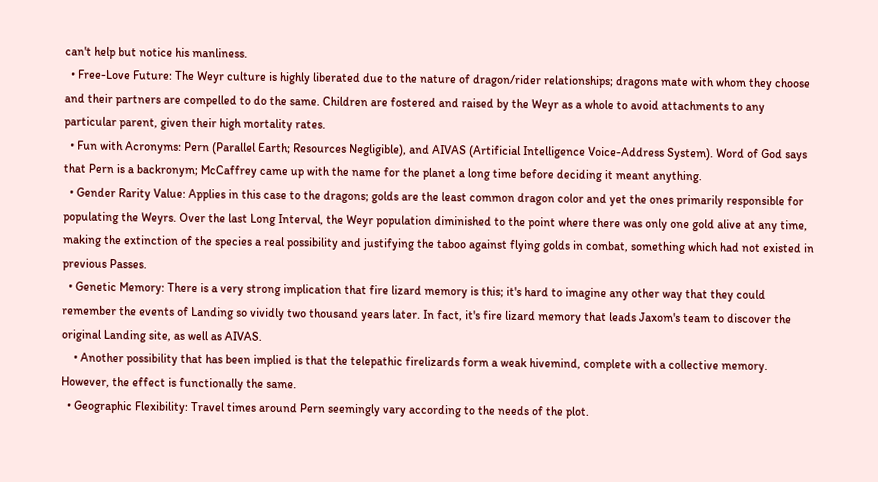can't help but notice his manliness.
  • Free-Love Future: The Weyr culture is highly liberated due to the nature of dragon/rider relationships; dragons mate with whom they choose and their partners are compelled to do the same. Children are fostered and raised by the Weyr as a whole to avoid attachments to any particular parent, given their high mortality rates.
  • Fun with Acronyms: Pern (Parallel Earth; Resources Negligible), and AIVAS (Artificial Intelligence Voice-Address System). Word of God says that Pern is a backronym; McCaffrey came up with the name for the planet a long time before deciding it meant anything.
  • Gender Rarity Value: Applies in this case to the dragons; golds are the least common dragon color and yet the ones primarily responsible for populating the Weyrs. Over the last Long Interval, the Weyr population diminished to the point where there was only one gold alive at any time, making the extinction of the species a real possibility and justifying the taboo against flying golds in combat, something which had not existed in previous Passes.
  • Genetic Memory: There is a very strong implication that fire lizard memory is this; it's hard to imagine any other way that they could remember the events of Landing so vividly two thousand years later. In fact, it's fire lizard memory that leads Jaxom's team to discover the original Landing site, as well as AIVAS.
    • Another possibility that has been implied is that the telepathic firelizards form a weak hivemind, complete with a collective memory. However, the effect is functionally the same.
  • Geographic Flexibility: Travel times around Pern seemingly vary according to the needs of the plot.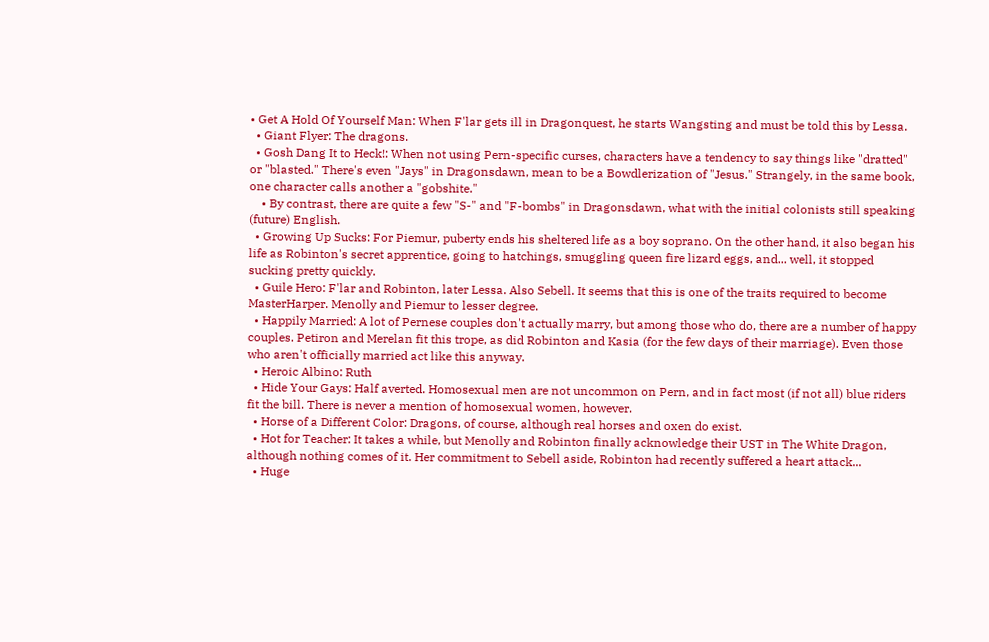• Get A Hold Of Yourself Man: When F'lar gets ill in Dragonquest, he starts Wangsting and must be told this by Lessa.
  • Giant Flyer: The dragons.
  • Gosh Dang It to Heck!: When not using Pern-specific curses, characters have a tendency to say things like "dratted" or "blasted." There's even "Jays" in Dragonsdawn, mean to be a Bowdlerization of "Jesus." Strangely, in the same book, one character calls another a "gobshite."
    • By contrast, there are quite a few "S-" and "F-bombs" in Dragonsdawn, what with the initial colonists still speaking (future) English.
  • Growing Up Sucks: For Piemur, puberty ends his sheltered life as a boy soprano. On the other hand, it also began his life as Robinton's secret apprentice, going to hatchings, smuggling queen fire lizard eggs, and... well, it stopped sucking pretty quickly.
  • Guile Hero: F'lar and Robinton, later Lessa. Also Sebell. It seems that this is one of the traits required to become MasterHarper. Menolly and Piemur to lesser degree.
  • Happily Married: A lot of Pernese couples don't actually marry, but among those who do, there are a number of happy couples. Petiron and Merelan fit this trope, as did Robinton and Kasia (for the few days of their marriage). Even those who aren't officially married act like this anyway.
  • Heroic Albino: Ruth
  • Hide Your Gays: Half averted. Homosexual men are not uncommon on Pern, and in fact most (if not all) blue riders fit the bill. There is never a mention of homosexual women, however.
  • Horse of a Different Color: Dragons, of course, although real horses and oxen do exist.
  • Hot for Teacher: It takes a while, but Menolly and Robinton finally acknowledge their UST in The White Dragon, although nothing comes of it. Her commitment to Sebell aside, Robinton had recently suffered a heart attack...
  • Huge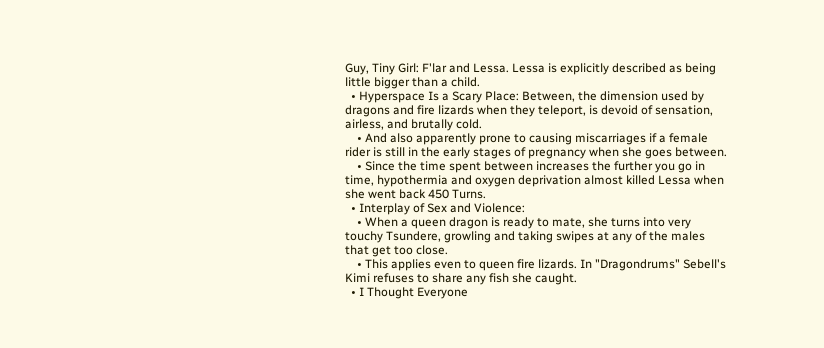Guy, Tiny Girl: F'lar and Lessa. Lessa is explicitly described as being little bigger than a child.
  • Hyperspace Is a Scary Place: Between, the dimension used by dragons and fire lizards when they teleport, is devoid of sensation, airless, and brutally cold.
    • And also apparently prone to causing miscarriages if a female rider is still in the early stages of pregnancy when she goes between.
    • Since the time spent between increases the further you go in time, hypothermia and oxygen deprivation almost killed Lessa when she went back 450 Turns.
  • Interplay of Sex and Violence:
    • When a queen dragon is ready to mate, she turns into very touchy Tsundere, growling and taking swipes at any of the males that get too close.
    • This applies even to queen fire lizards. In "Dragondrums" Sebell's Kimi refuses to share any fish she caught.
  • I Thought Everyone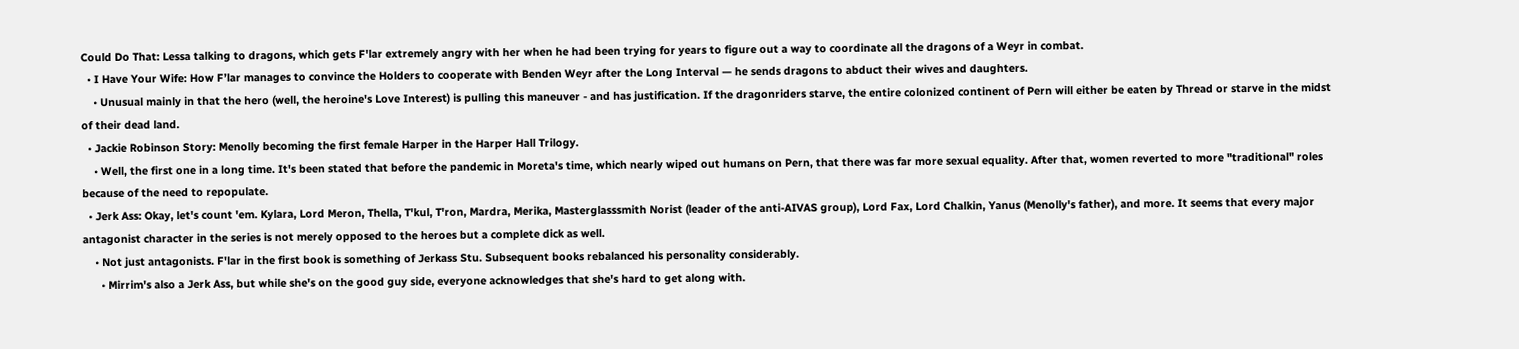Could Do That: Lessa talking to dragons, which gets F'lar extremely angry with her when he had been trying for years to figure out a way to coordinate all the dragons of a Weyr in combat.
  • I Have Your Wife: How F’lar manages to convince the Holders to cooperate with Benden Weyr after the Long Interval — he sends dragons to abduct their wives and daughters.
    • Unusual mainly in that the hero (well, the heroine's Love Interest) is pulling this maneuver - and has justification. If the dragonriders starve, the entire colonized continent of Pern will either be eaten by Thread or starve in the midst of their dead land.
  • Jackie Robinson Story: Menolly becoming the first female Harper in the Harper Hall Trilogy.
    • Well, the first one in a long time. It's been stated that before the pandemic in Moreta's time, which nearly wiped out humans on Pern, that there was far more sexual equality. After that, women reverted to more "traditional" roles because of the need to repopulate.
  • Jerk Ass: Okay, let's count 'em. Kylara, Lord Meron, Thella, T'kul, T'ron, Mardra, Merika, Masterglasssmith Norist (leader of the anti-AIVAS group), Lord Fax, Lord Chalkin, Yanus (Menolly's father), and more. It seems that every major antagonist character in the series is not merely opposed to the heroes but a complete dick as well.
    • Not just antagonists. F'lar in the first book is something of Jerkass Stu. Subsequent books rebalanced his personality considerably.
      • Mirrim's also a Jerk Ass, but while she's on the good guy side, everyone acknowledges that she's hard to get along with.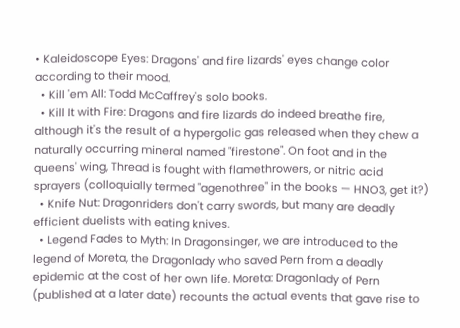• Kaleidoscope Eyes: Dragons' and fire lizards' eyes change color according to their mood.
  • Kill 'em All: Todd McCaffrey's solo books.
  • Kill It with Fire: Dragons and fire lizards do indeed breathe fire, although it's the result of a hypergolic gas released when they chew a naturally occurring mineral named "firestone". On foot and in the queens' wing, Thread is fought with flamethrowers, or nitric acid sprayers (colloquially termed "agenothree" in the books — HNO3, get it?)
  • Knife Nut: Dragonriders don't carry swords, but many are deadly efficient duelists with eating knives.
  • Legend Fades to Myth: In Dragonsinger, we are introduced to the legend of Moreta, the Dragonlady who saved Pern from a deadly epidemic at the cost of her own life. Moreta: Dragonlady of Pern (published at a later date) recounts the actual events that gave rise to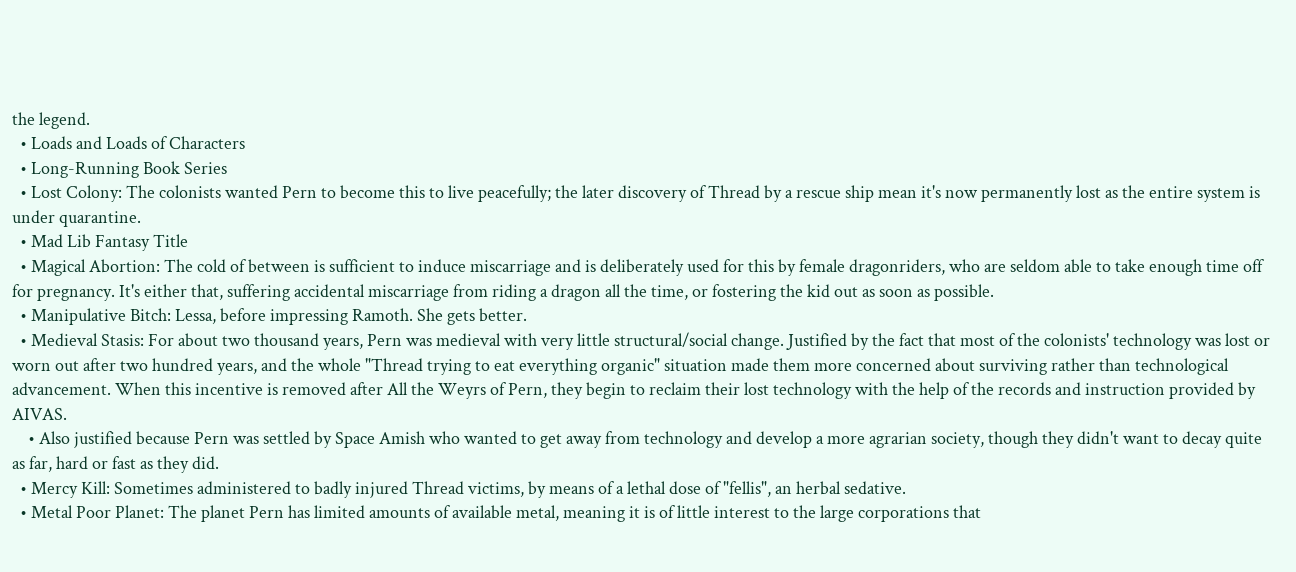the legend.
  • Loads and Loads of Characters
  • Long-Running Book Series
  • Lost Colony: The colonists wanted Pern to become this to live peacefully; the later discovery of Thread by a rescue ship mean it's now permanently lost as the entire system is under quarantine.
  • Mad Lib Fantasy Title
  • Magical Abortion: The cold of between is sufficient to induce miscarriage and is deliberately used for this by female dragonriders, who are seldom able to take enough time off for pregnancy. It's either that, suffering accidental miscarriage from riding a dragon all the time, or fostering the kid out as soon as possible.
  • Manipulative Bitch: Lessa, before impressing Ramoth. She gets better.
  • Medieval Stasis: For about two thousand years, Pern was medieval with very little structural/social change. Justified by the fact that most of the colonists' technology was lost or worn out after two hundred years, and the whole "Thread trying to eat everything organic" situation made them more concerned about surviving rather than technological advancement. When this incentive is removed after All the Weyrs of Pern, they begin to reclaim their lost technology with the help of the records and instruction provided by AIVAS.
    • Also justified because Pern was settled by Space Amish who wanted to get away from technology and develop a more agrarian society, though they didn't want to decay quite as far, hard or fast as they did.
  • Mercy Kill: Sometimes administered to badly injured Thread victims, by means of a lethal dose of "fellis", an herbal sedative.
  • Metal Poor Planet: The planet Pern has limited amounts of available metal, meaning it is of little interest to the large corporations that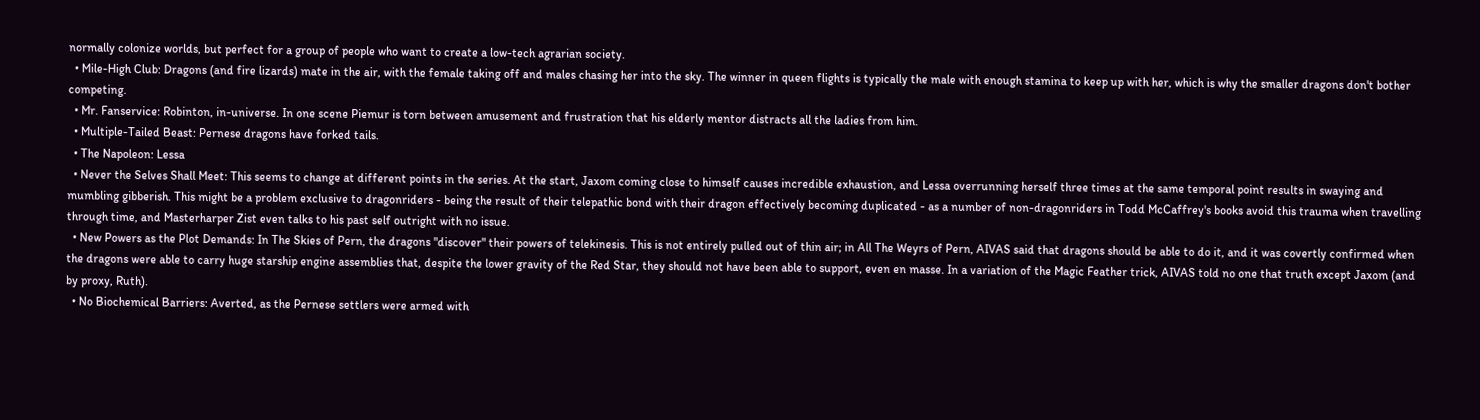normally colonize worlds, but perfect for a group of people who want to create a low-tech agrarian society.
  • Mile-High Club: Dragons (and fire lizards) mate in the air, with the female taking off and males chasing her into the sky. The winner in queen flights is typically the male with enough stamina to keep up with her, which is why the smaller dragons don't bother competing.
  • Mr. Fanservice: Robinton, in-universe. In one scene Piemur is torn between amusement and frustration that his elderly mentor distracts all the ladies from him.
  • Multiple-Tailed Beast: Pernese dragons have forked tails.
  • The Napoleon: Lessa
  • Never the Selves Shall Meet: This seems to change at different points in the series. At the start, Jaxom coming close to himself causes incredible exhaustion, and Lessa overrunning herself three times at the same temporal point results in swaying and mumbling gibberish. This might be a problem exclusive to dragonriders - being the result of their telepathic bond with their dragon effectively becoming duplicated - as a number of non-dragonriders in Todd McCaffrey's books avoid this trauma when travelling through time, and Masterharper Zist even talks to his past self outright with no issue.
  • New Powers as the Plot Demands: In The Skies of Pern, the dragons "discover" their powers of telekinesis. This is not entirely pulled out of thin air; in All The Weyrs of Pern, AIVAS said that dragons should be able to do it, and it was covertly confirmed when the dragons were able to carry huge starship engine assemblies that, despite the lower gravity of the Red Star, they should not have been able to support, even en masse. In a variation of the Magic Feather trick, AIVAS told no one that truth except Jaxom (and by proxy, Ruth).
  • No Biochemical Barriers: Averted, as the Pernese settlers were armed with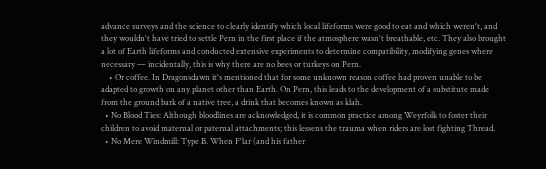advance surveys and the science to clearly identify which local lifeforms were good to eat and which weren't, and they wouldn't have tried to settle Pern in the first place if the atmosphere wasn't breathable, etc. They also brought a lot of Earth lifeforms and conducted extensive experiments to determine compatibility, modifying genes where necessary — incidentally, this is why there are no bees or turkeys on Pern.
    • Or coffee. In Dragonsdawn it's mentioned that for some unknown reason coffee had proven unable to be adapted to growth on any planet other than Earth. On Pern, this leads to the development of a substitute made from the ground bark of a native tree, a drink that becomes known as klah.
  • No Blood Ties: Although bloodlines are acknowledged, it is common practice among Weyrfolk to foster their children to avoid maternal or paternal attachments; this lessens the trauma when riders are lost fighting Thread.
  • No Mere Windmill: Type B. When F'lar (and his father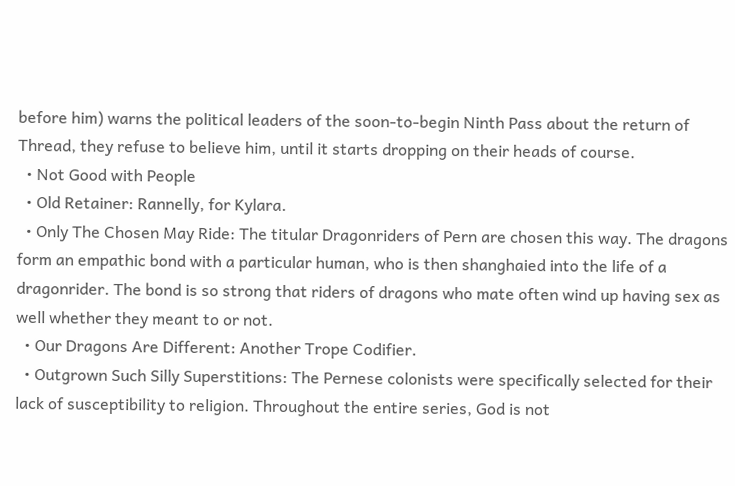before him) warns the political leaders of the soon-to-begin Ninth Pass about the return of Thread, they refuse to believe him, until it starts dropping on their heads of course.
  • Not Good with People
  • Old Retainer: Rannelly, for Kylara.
  • Only The Chosen May Ride: The titular Dragonriders of Pern are chosen this way. The dragons form an empathic bond with a particular human, who is then shanghaied into the life of a dragonrider. The bond is so strong that riders of dragons who mate often wind up having sex as well whether they meant to or not.
  • Our Dragons Are Different: Another Trope Codifier.
  • Outgrown Such Silly Superstitions: The Pernese colonists were specifically selected for their lack of susceptibility to religion. Throughout the entire series, God is not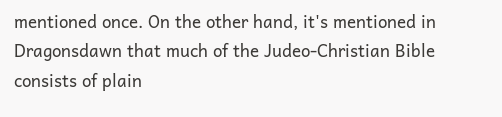mentioned once. On the other hand, it's mentioned in Dragonsdawn that much of the Judeo-Christian Bible consists of plain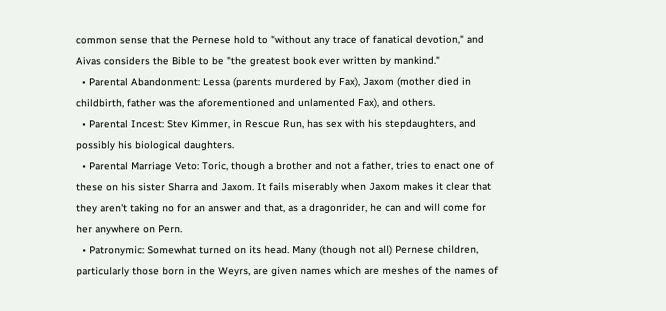common sense that the Pernese hold to "without any trace of fanatical devotion," and Aivas considers the Bible to be "the greatest book ever written by mankind."
  • Parental Abandonment: Lessa (parents murdered by Fax), Jaxom (mother died in childbirth, father was the aforementioned and unlamented Fax), and others.
  • Parental Incest: Stev Kimmer, in Rescue Run, has sex with his stepdaughters, and possibly his biological daughters.
  • Parental Marriage Veto: Toric, though a brother and not a father, tries to enact one of these on his sister Sharra and Jaxom. It fails miserably when Jaxom makes it clear that they aren't taking no for an answer and that, as a dragonrider, he can and will come for her anywhere on Pern.
  • Patronymic: Somewhat turned on its head. Many (though not all) Pernese children, particularly those born in the Weyrs, are given names which are meshes of the names of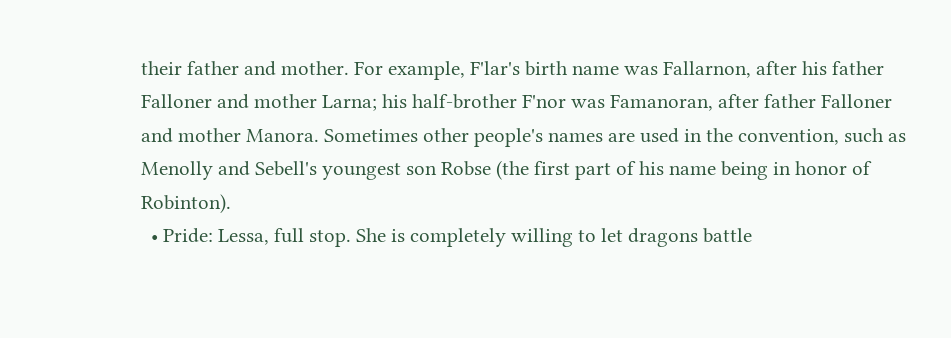their father and mother. For example, F'lar's birth name was Fallarnon, after his father Falloner and mother Larna; his half-brother F'nor was Famanoran, after father Falloner and mother Manora. Sometimes other people's names are used in the convention, such as Menolly and Sebell's youngest son Robse (the first part of his name being in honor of Robinton).
  • Pride: Lessa, full stop. She is completely willing to let dragons battle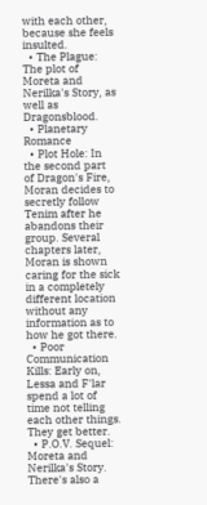with each other, because she feels insulted.
  • The Plague: The plot of Moreta and Nerilka's Story, as well as Dragonsblood.
  • Planetary Romance
  • Plot Hole: In the second part of Dragon's Fire, Moran decides to secretly follow Tenim after he abandons their group. Several chapters later, Moran is shown caring for the sick in a completely different location without any information as to how he got there.
  • Poor Communication Kills: Early on, Lessa and F'lar spend a lot of time not telling each other things. They get better.
  • P.O.V. Sequel: Moreta and Nerilka's Story. There's also a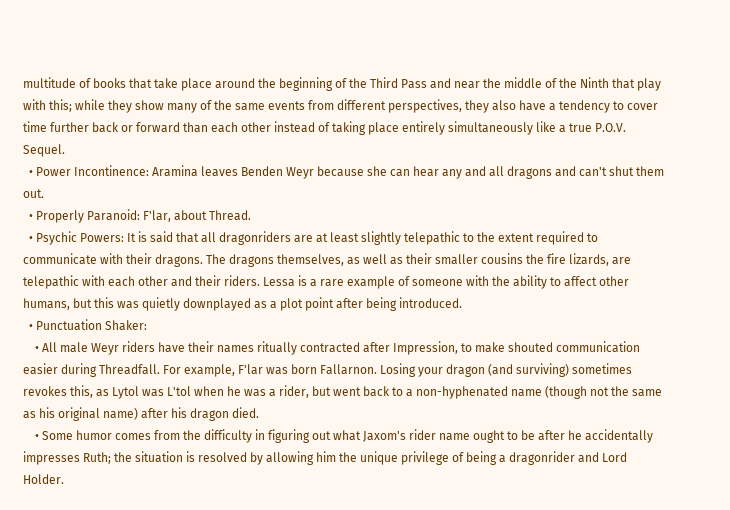multitude of books that take place around the beginning of the Third Pass and near the middle of the Ninth that play with this; while they show many of the same events from different perspectives, they also have a tendency to cover time further back or forward than each other instead of taking place entirely simultaneously like a true P.O.V. Sequel.
  • Power Incontinence: Aramina leaves Benden Weyr because she can hear any and all dragons and can't shut them out.
  • Properly Paranoid: F'lar, about Thread.
  • Psychic Powers: It is said that all dragonriders are at least slightly telepathic to the extent required to communicate with their dragons. The dragons themselves, as well as their smaller cousins the fire lizards, are telepathic with each other and their riders. Lessa is a rare example of someone with the ability to affect other humans, but this was quietly downplayed as a plot point after being introduced.
  • Punctuation Shaker:
    • All male Weyr riders have their names ritually contracted after Impression, to make shouted communication easier during Threadfall. For example, F'lar was born Fallarnon. Losing your dragon (and surviving) sometimes revokes this, as Lytol was L'tol when he was a rider, but went back to a non-hyphenated name (though not the same as his original name) after his dragon died.
    • Some humor comes from the difficulty in figuring out what Jaxom's rider name ought to be after he accidentally impresses Ruth; the situation is resolved by allowing him the unique privilege of being a dragonrider and Lord Holder.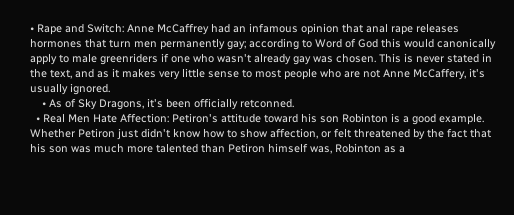• Rape and Switch: Anne McCaffrey had an infamous opinion that anal rape releases hormones that turn men permanently gay; according to Word of God this would canonically apply to male greenriders if one who wasn't already gay was chosen. This is never stated in the text, and as it makes very little sense to most people who are not Anne McCaffery, it's usually ignored.
    • As of Sky Dragons, it's been officially retconned.
  • Real Men Hate Affection: Petiron's attitude toward his son Robinton is a good example. Whether Petiron just didn't know how to show affection, or felt threatened by the fact that his son was much more talented than Petiron himself was, Robinton as a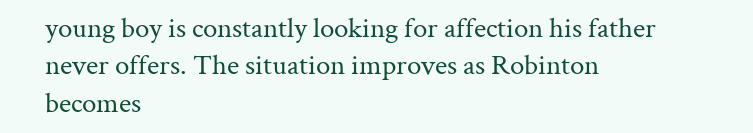young boy is constantly looking for affection his father never offers. The situation improves as Robinton becomes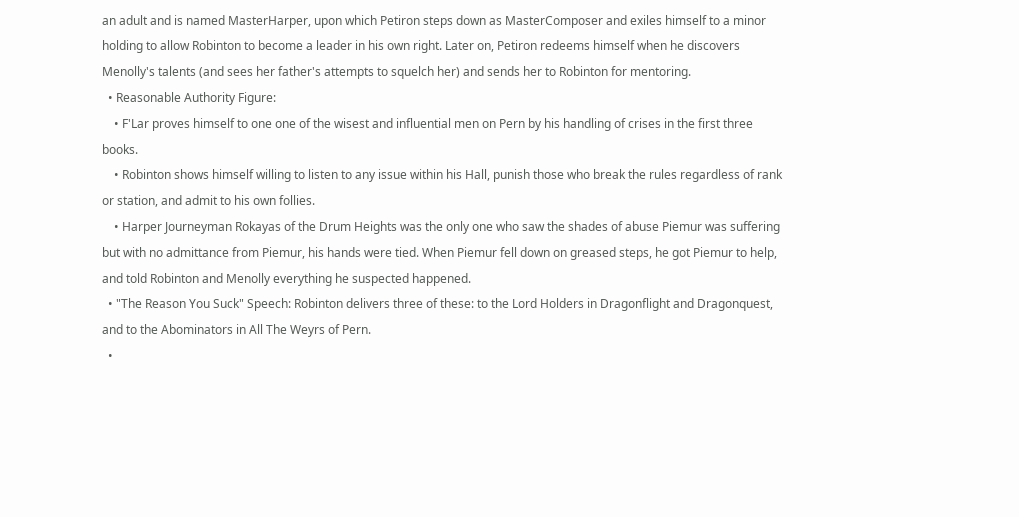an adult and is named MasterHarper, upon which Petiron steps down as MasterComposer and exiles himself to a minor holding to allow Robinton to become a leader in his own right. Later on, Petiron redeems himself when he discovers Menolly's talents (and sees her father's attempts to squelch her) and sends her to Robinton for mentoring.
  • Reasonable Authority Figure:
    • F'Lar proves himself to one one of the wisest and influential men on Pern by his handling of crises in the first three books.
    • Robinton shows himself willing to listen to any issue within his Hall, punish those who break the rules regardless of rank or station, and admit to his own follies.
    • Harper Journeyman Rokayas of the Drum Heights was the only one who saw the shades of abuse Piemur was suffering but with no admittance from Piemur, his hands were tied. When Piemur fell down on greased steps, he got Piemur to help, and told Robinton and Menolly everything he suspected happened.
  • "The Reason You Suck" Speech: Robinton delivers three of these: to the Lord Holders in Dragonflight and Dragonquest, and to the Abominators in All The Weyrs of Pern.
  •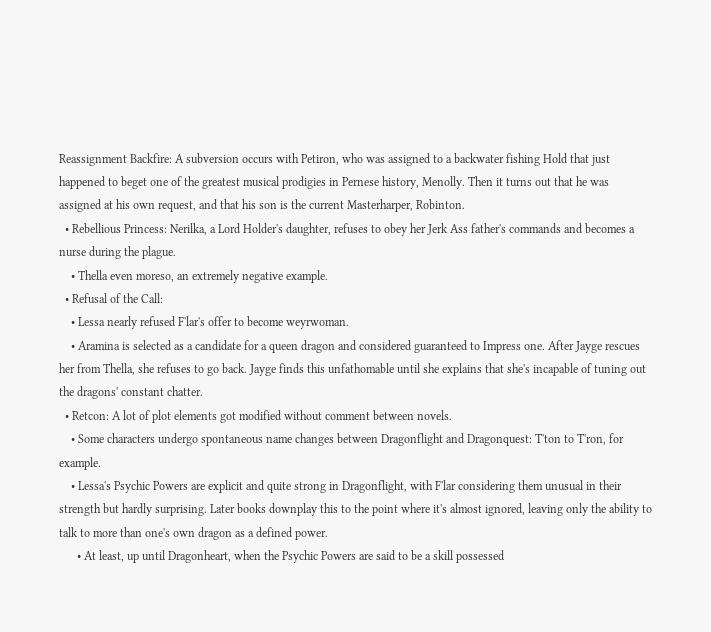Reassignment Backfire: A subversion occurs with Petiron, who was assigned to a backwater fishing Hold that just happened to beget one of the greatest musical prodigies in Pernese history, Menolly. Then it turns out that he was assigned at his own request, and that his son is the current Masterharper, Robinton.
  • Rebellious Princess: Nerilka, a Lord Holder's daughter, refuses to obey her Jerk Ass father's commands and becomes a nurse during the plague.
    • Thella even moreso, an extremely negative example.
  • Refusal of the Call:
    • Lessa nearly refused F'lar's offer to become weyrwoman.
    • Aramina is selected as a candidate for a queen dragon and considered guaranteed to Impress one. After Jayge rescues her from Thella, she refuses to go back. Jayge finds this unfathomable until she explains that she's incapable of tuning out the dragons' constant chatter.
  • Retcon: A lot of plot elements got modified without comment between novels.
    • Some characters undergo spontaneous name changes between Dragonflight and Dragonquest: T'ton to T'ron, for example.
    • Lessa's Psychic Powers are explicit and quite strong in Dragonflight, with F'lar considering them unusual in their strength but hardly surprising. Later books downplay this to the point where it's almost ignored, leaving only the ability to talk to more than one's own dragon as a defined power.
      • At least, up until Dragonheart, when the Psychic Powers are said to be a skill possessed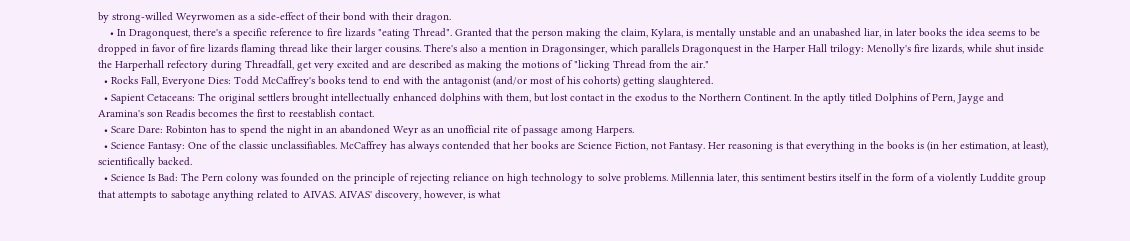by strong-willed Weyrwomen as a side-effect of their bond with their dragon.
    • In Dragonquest, there's a specific reference to fire lizards "eating Thread". Granted that the person making the claim, Kylara, is mentally unstable and an unabashed liar, in later books the idea seems to be dropped in favor of fire lizards flaming thread like their larger cousins. There's also a mention in Dragonsinger, which parallels Dragonquest in the Harper Hall trilogy: Menolly's fire lizards, while shut inside the Harperhall refectory during Threadfall, get very excited and are described as making the motions of "licking Thread from the air."
  • Rocks Fall, Everyone Dies: Todd McCaffrey's books tend to end with the antagonist (and/or most of his cohorts) getting slaughtered.
  • Sapient Cetaceans: The original settlers brought intellectually enhanced dolphins with them, but lost contact in the exodus to the Northern Continent. In the aptly titled Dolphins of Pern, Jayge and Aramina's son Readis becomes the first to reestablish contact.
  • Scare Dare: Robinton has to spend the night in an abandoned Weyr as an unofficial rite of passage among Harpers.
  • Science Fantasy: One of the classic unclassifiables. McCaffrey has always contended that her books are Science Fiction, not Fantasy. Her reasoning is that everything in the books is (in her estimation, at least), scientifically backed.
  • Science Is Bad: The Pern colony was founded on the principle of rejecting reliance on high technology to solve problems. Millennia later, this sentiment bestirs itself in the form of a violently Luddite group that attempts to sabotage anything related to AIVAS. AIVAS' discovery, however, is what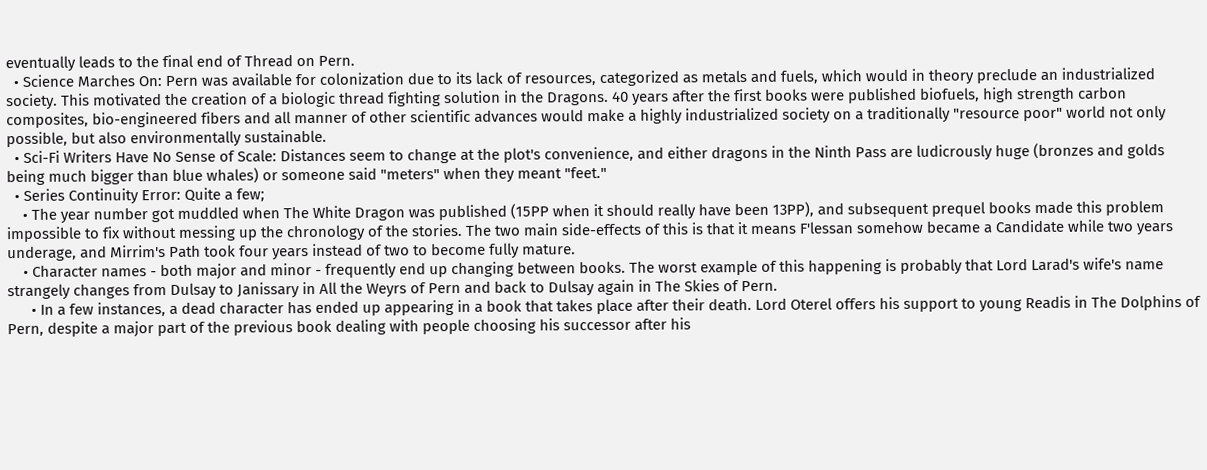eventually leads to the final end of Thread on Pern.
  • Science Marches On: Pern was available for colonization due to its lack of resources, categorized as metals and fuels, which would in theory preclude an industrialized society. This motivated the creation of a biologic thread fighting solution in the Dragons. 40 years after the first books were published biofuels, high strength carbon composites, bio-engineered fibers and all manner of other scientific advances would make a highly industrialized society on a traditionally "resource poor" world not only possible, but also environmentally sustainable.
  • Sci-Fi Writers Have No Sense of Scale: Distances seem to change at the plot's convenience, and either dragons in the Ninth Pass are ludicrously huge (bronzes and golds being much bigger than blue whales) or someone said "meters" when they meant "feet."
  • Series Continuity Error: Quite a few;
    • The year number got muddled when The White Dragon was published (15PP when it should really have been 13PP), and subsequent prequel books made this problem impossible to fix without messing up the chronology of the stories. The two main side-effects of this is that it means F'lessan somehow became a Candidate while two years underage, and Mirrim's Path took four years instead of two to become fully mature.
    • Character names - both major and minor - frequently end up changing between books. The worst example of this happening is probably that Lord Larad's wife's name strangely changes from Dulsay to Janissary in All the Weyrs of Pern and back to Dulsay again in The Skies of Pern.
      • In a few instances, a dead character has ended up appearing in a book that takes place after their death. Lord Oterel offers his support to young Readis in The Dolphins of Pern, despite a major part of the previous book dealing with people choosing his successor after his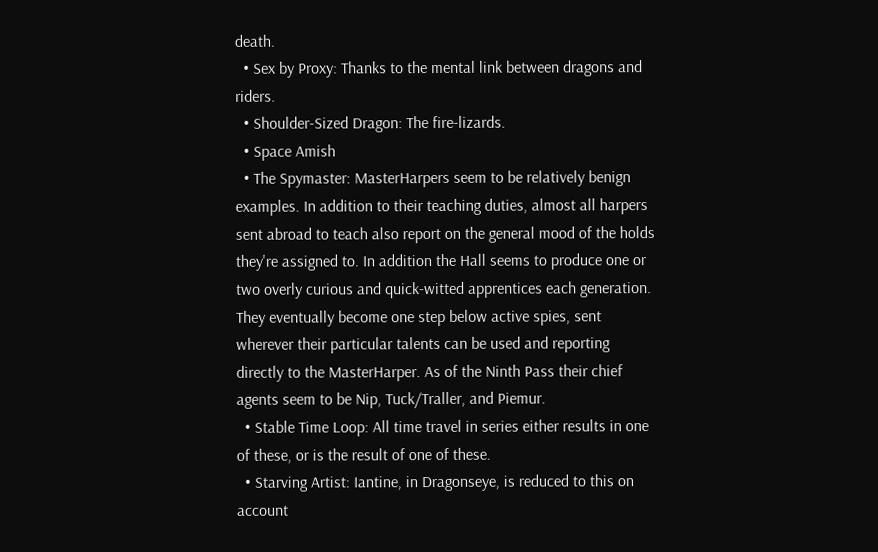death.
  • Sex by Proxy: Thanks to the mental link between dragons and riders.
  • Shoulder-Sized Dragon: The fire-lizards.
  • Space Amish
  • The Spymaster: MasterHarpers seem to be relatively benign examples. In addition to their teaching duties, almost all harpers sent abroad to teach also report on the general mood of the holds they're assigned to. In addition the Hall seems to produce one or two overly curious and quick-witted apprentices each generation. They eventually become one step below active spies, sent wherever their particular talents can be used and reporting directly to the MasterHarper. As of the Ninth Pass their chief agents seem to be Nip, Tuck/Traller, and Piemur.
  • Stable Time Loop: All time travel in series either results in one of these, or is the result of one of these.
  • Starving Artist: Iantine, in Dragonseye, is reduced to this on account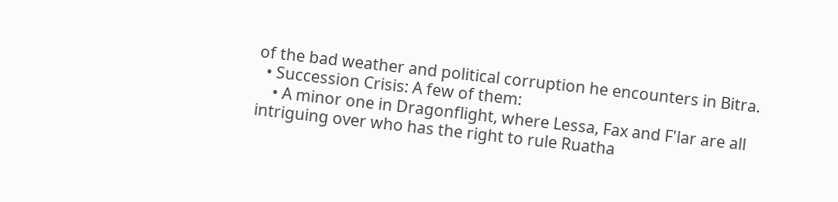of the bad weather and political corruption he encounters in Bitra.
  • Succession Crisis: A few of them:
    • A minor one in Dragonflight, where Lessa, Fax and F'lar are all intriguing over who has the right to rule Ruatha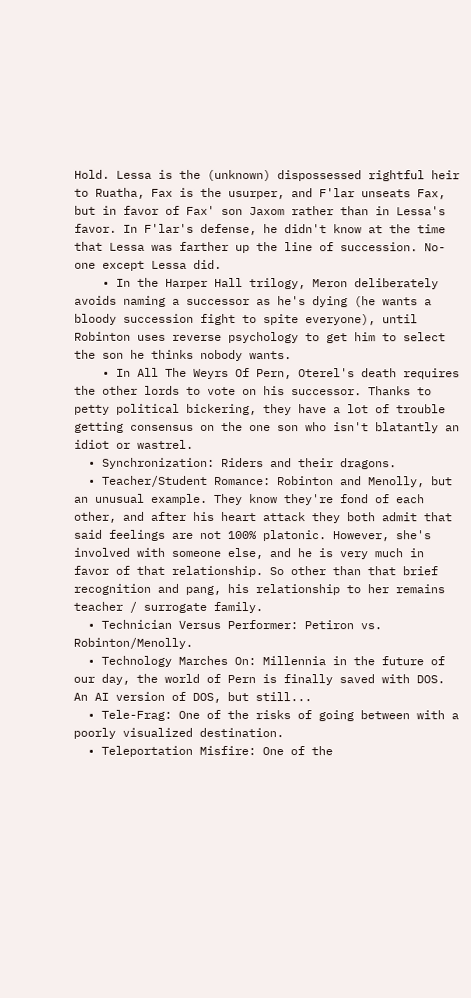Hold. Lessa is the (unknown) dispossessed rightful heir to Ruatha, Fax is the usurper, and F'lar unseats Fax, but in favor of Fax' son Jaxom rather than in Lessa's favor. In F'lar's defense, he didn't know at the time that Lessa was farther up the line of succession. No-one except Lessa did.
    • In the Harper Hall trilogy, Meron deliberately avoids naming a successor as he's dying (he wants a bloody succession fight to spite everyone), until Robinton uses reverse psychology to get him to select the son he thinks nobody wants.
    • In All The Weyrs Of Pern, Oterel's death requires the other lords to vote on his successor. Thanks to petty political bickering, they have a lot of trouble getting consensus on the one son who isn't blatantly an idiot or wastrel.
  • Synchronization: Riders and their dragons.
  • Teacher/Student Romance: Robinton and Menolly, but an unusual example. They know they're fond of each other, and after his heart attack they both admit that said feelings are not 100% platonic. However, she's involved with someone else, and he is very much in favor of that relationship. So other than that brief recognition and pang, his relationship to her remains teacher / surrogate family.
  • Technician Versus Performer: Petiron vs. Robinton/Menolly.
  • Technology Marches On: Millennia in the future of our day, the world of Pern is finally saved with DOS. An AI version of DOS, but still...
  • Tele-Frag: One of the risks of going between with a poorly visualized destination.
  • Teleportation Misfire: One of the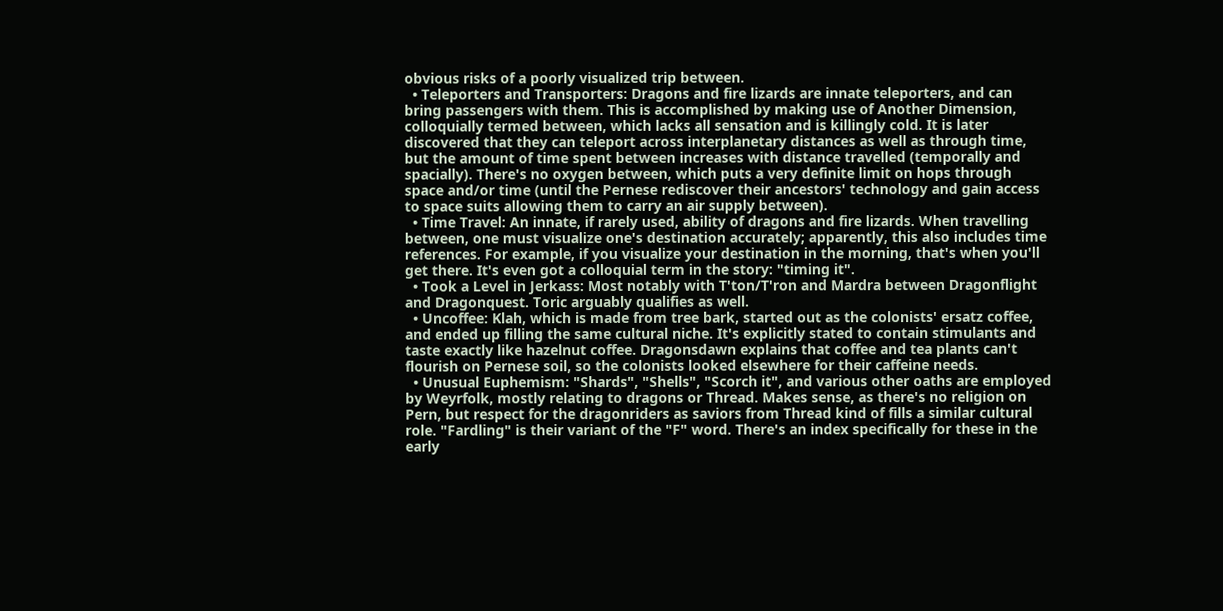obvious risks of a poorly visualized trip between.
  • Teleporters and Transporters: Dragons and fire lizards are innate teleporters, and can bring passengers with them. This is accomplished by making use of Another Dimension, colloquially termed between, which lacks all sensation and is killingly cold. It is later discovered that they can teleport across interplanetary distances as well as through time, but the amount of time spent between increases with distance travelled (temporally and spacially). There's no oxygen between, which puts a very definite limit on hops through space and/or time (until the Pernese rediscover their ancestors' technology and gain access to space suits allowing them to carry an air supply between).
  • Time Travel: An innate, if rarely used, ability of dragons and fire lizards. When travelling between, one must visualize one's destination accurately; apparently, this also includes time references. For example, if you visualize your destination in the morning, that's when you'll get there. It's even got a colloquial term in the story: "timing it".
  • Took a Level in Jerkass: Most notably with T'ton/T'ron and Mardra between Dragonflight and Dragonquest. Toric arguably qualifies as well.
  • Uncoffee: Klah, which is made from tree bark, started out as the colonists' ersatz coffee, and ended up filling the same cultural niche. It's explicitly stated to contain stimulants and taste exactly like hazelnut coffee. Dragonsdawn explains that coffee and tea plants can't flourish on Pernese soil, so the colonists looked elsewhere for their caffeine needs.
  • Unusual Euphemism: "Shards", "Shells", "Scorch it", and various other oaths are employed by Weyrfolk, mostly relating to dragons or Thread. Makes sense, as there's no religion on Pern, but respect for the dragonriders as saviors from Thread kind of fills a similar cultural role. "Fardling" is their variant of the "F" word. There's an index specifically for these in the early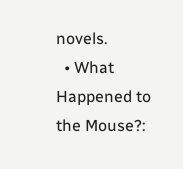novels.
  • What Happened to the Mouse?: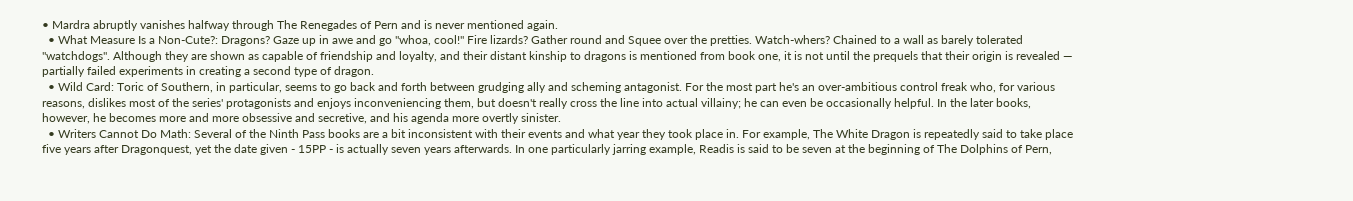• Mardra abruptly vanishes halfway through The Renegades of Pern and is never mentioned again.
  • What Measure Is a Non-Cute?: Dragons? Gaze up in awe and go "whoa, cool!" Fire lizards? Gather round and Squee over the pretties. Watch-whers? Chained to a wall as barely tolerated "watchdogs". Although they are shown as capable of friendship and loyalty, and their distant kinship to dragons is mentioned from book one, it is not until the prequels that their origin is revealed — partially failed experiments in creating a second type of dragon.
  • Wild Card: Toric of Southern, in particular, seems to go back and forth between grudging ally and scheming antagonist. For the most part he's an over-ambitious control freak who, for various reasons, dislikes most of the series' protagonists and enjoys inconveniencing them, but doesn't really cross the line into actual villainy; he can even be occasionally helpful. In the later books, however, he becomes more and more obsessive and secretive, and his agenda more overtly sinister.
  • Writers Cannot Do Math: Several of the Ninth Pass books are a bit inconsistent with their events and what year they took place in. For example, The White Dragon is repeatedly said to take place five years after Dragonquest, yet the date given - 15PP - is actually seven years afterwards. In one particularly jarring example, Readis is said to be seven at the beginning of The Dolphins of Pern,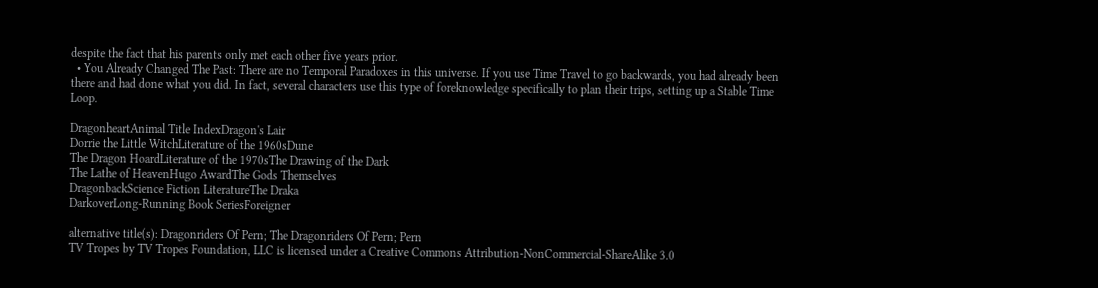despite the fact that his parents only met each other five years prior.
  • You Already Changed The Past: There are no Temporal Paradoxes in this universe. If you use Time Travel to go backwards, you had already been there and had done what you did. In fact, several characters use this type of foreknowledge specifically to plan their trips, setting up a Stable Time Loop.

DragonheartAnimal Title IndexDragon's Lair
Dorrie the Little WitchLiterature of the 1960sDune
The Dragon HoardLiterature of the 1970sThe Drawing of the Dark
The Lathe of HeavenHugo AwardThe Gods Themselves
DragonbackScience Fiction LiteratureThe Draka
DarkoverLong-Running Book SeriesForeigner

alternative title(s): Dragonriders Of Pern; The Dragonriders Of Pern; Pern
TV Tropes by TV Tropes Foundation, LLC is licensed under a Creative Commons Attribution-NonCommercial-ShareAlike 3.0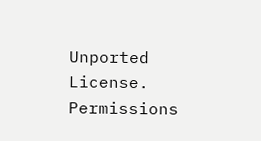Unported License.
Permissions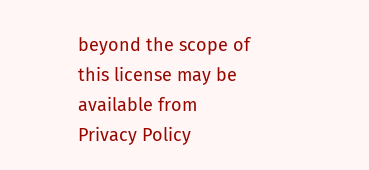beyond the scope of this license may be available from
Privacy Policy